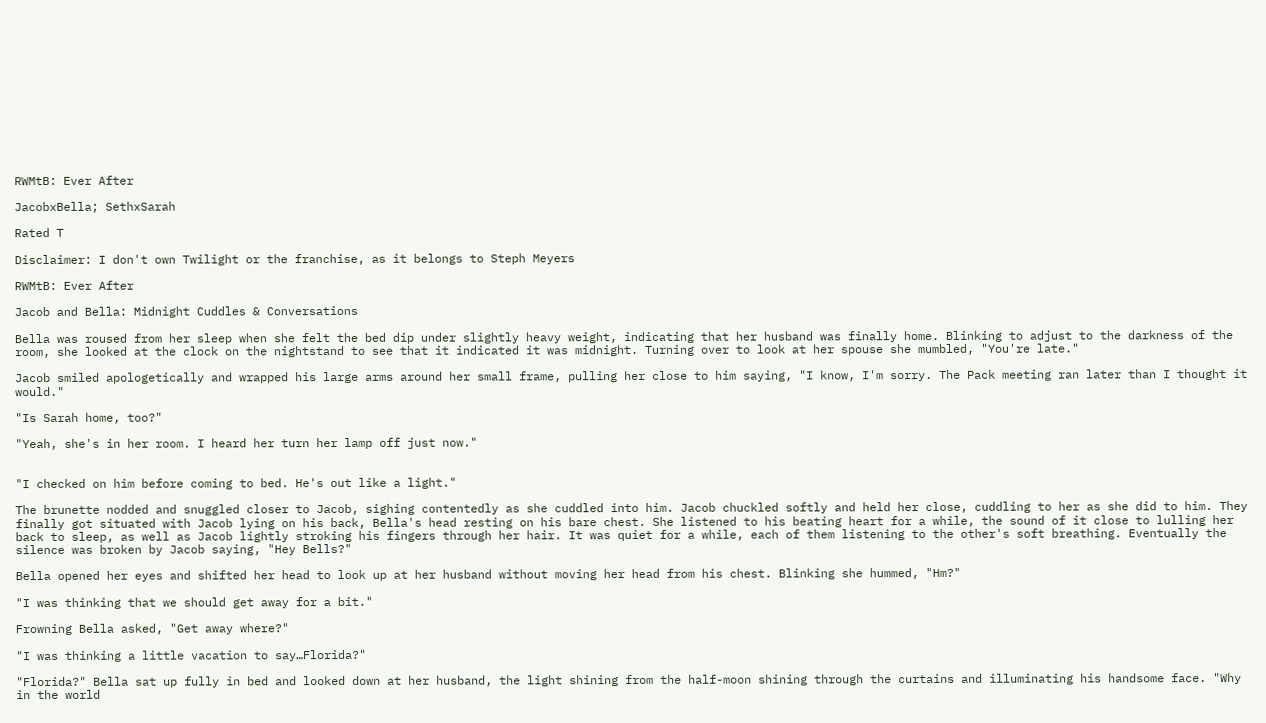RWMtB: Ever After

JacobxBella; SethxSarah

Rated T

Disclaimer: I don't own Twilight or the franchise, as it belongs to Steph Meyers

RWMtB: Ever After

Jacob and Bella: Midnight Cuddles & Conversations

Bella was roused from her sleep when she felt the bed dip under slightly heavy weight, indicating that her husband was finally home. Blinking to adjust to the darkness of the room, she looked at the clock on the nightstand to see that it indicated it was midnight. Turning over to look at her spouse she mumbled, "You're late."

Jacob smiled apologetically and wrapped his large arms around her small frame, pulling her close to him saying, "I know, I'm sorry. The Pack meeting ran later than I thought it would."

"Is Sarah home, too?"

"Yeah, she's in her room. I heard her turn her lamp off just now."


"I checked on him before coming to bed. He's out like a light."

The brunette nodded and snuggled closer to Jacob, sighing contentedly as she cuddled into him. Jacob chuckled softly and held her close, cuddling to her as she did to him. They finally got situated with Jacob lying on his back, Bella's head resting on his bare chest. She listened to his beating heart for a while, the sound of it close to lulling her back to sleep, as well as Jacob lightly stroking his fingers through her hair. It was quiet for a while, each of them listening to the other's soft breathing. Eventually the silence was broken by Jacob saying, "Hey Bells?"

Bella opened her eyes and shifted her head to look up at her husband without moving her head from his chest. Blinking she hummed, "Hm?"

"I was thinking that we should get away for a bit."

Frowning Bella asked, "Get away where?"

"I was thinking a little vacation to say…Florida?"

"Florida?" Bella sat up fully in bed and looked down at her husband, the light shining from the half-moon shining through the curtains and illuminating his handsome face. "Why in the world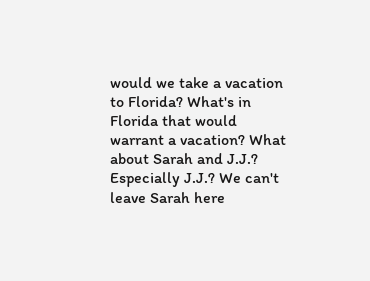would we take a vacation to Florida? What's in Florida that would warrant a vacation? What about Sarah and J.J.? Especially J.J.? We can't leave Sarah here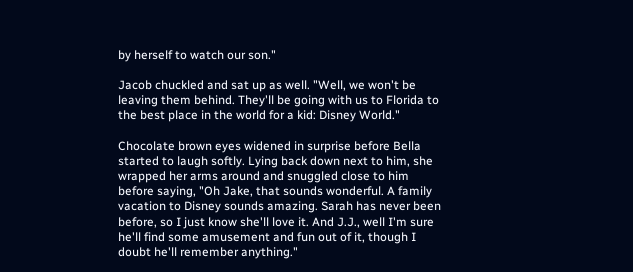by herself to watch our son."

Jacob chuckled and sat up as well. "Well, we won't be leaving them behind. They'll be going with us to Florida to the best place in the world for a kid: Disney World."

Chocolate brown eyes widened in surprise before Bella started to laugh softly. Lying back down next to him, she wrapped her arms around and snuggled close to him before saying, "Oh Jake, that sounds wonderful. A family vacation to Disney sounds amazing. Sarah has never been before, so I just know she'll love it. And J.J., well I'm sure he'll find some amusement and fun out of it, though I doubt he'll remember anything."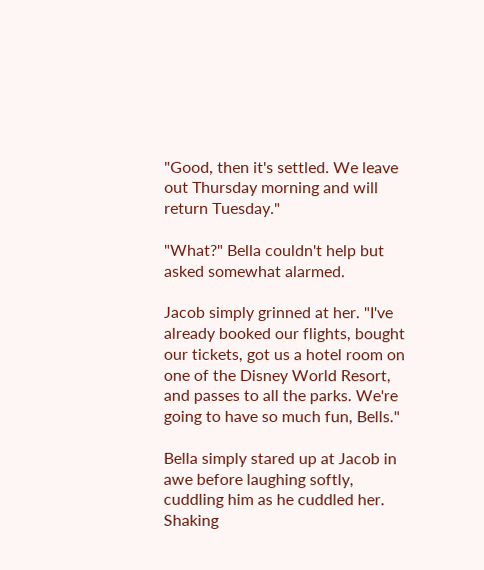"Good, then it's settled. We leave out Thursday morning and will return Tuesday."

"What?" Bella couldn't help but asked somewhat alarmed.

Jacob simply grinned at her. "I've already booked our flights, bought our tickets, got us a hotel room on one of the Disney World Resort, and passes to all the parks. We're going to have so much fun, Bells."

Bella simply stared up at Jacob in awe before laughing softly, cuddling him as he cuddled her. Shaking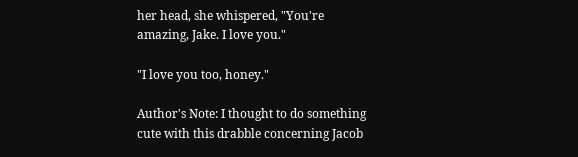her head, she whispered, "You're amazing, Jake. I love you."

"I love you too, honey."

Author's Note: I thought to do something cute with this drabble concerning Jacob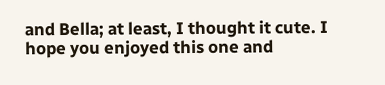and Bella; at least, I thought it cute. I hope you enjoyed this one and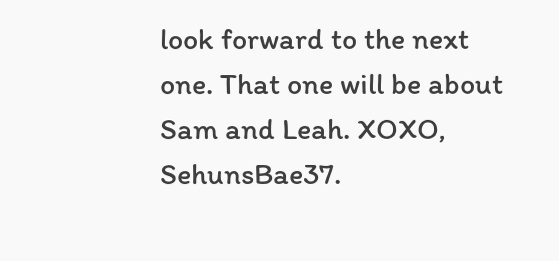look forward to the next one. That one will be about Sam and Leah. XOXO, SehunsBae37.